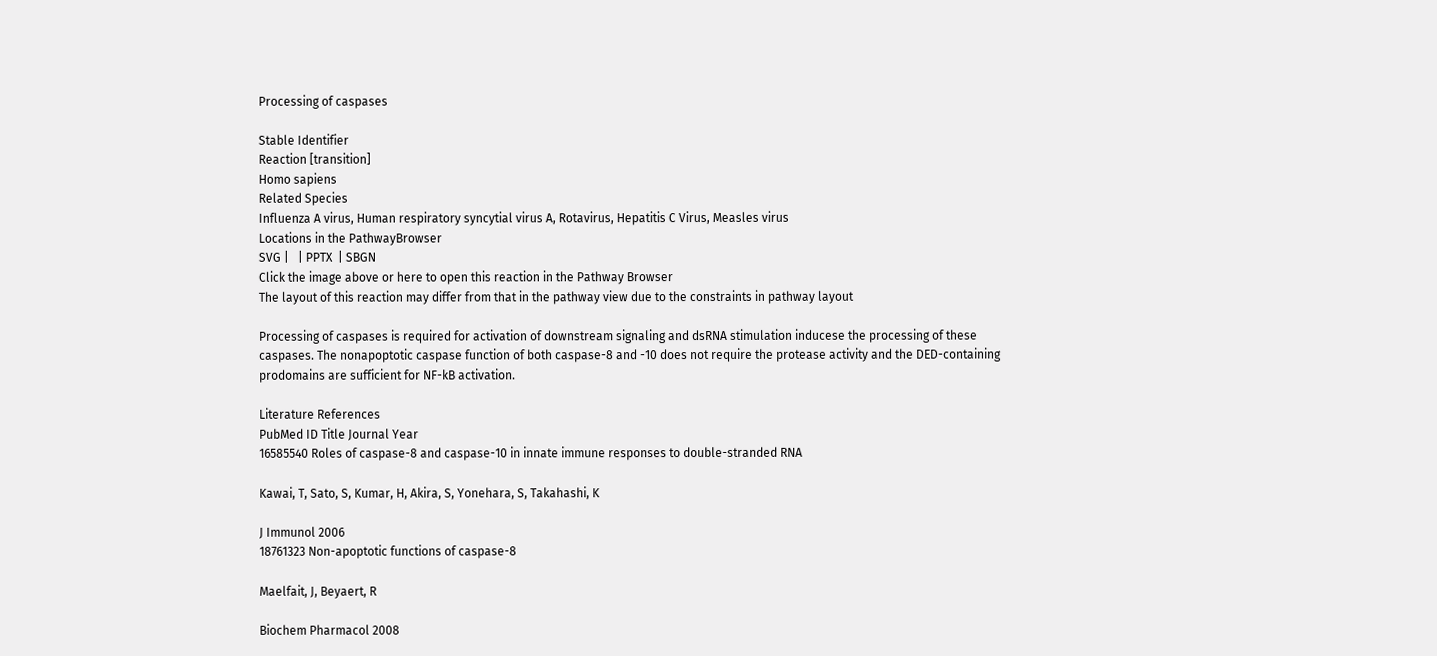Processing of caspases

Stable Identifier
Reaction [transition]
Homo sapiens
Related Species
Influenza A virus, Human respiratory syncytial virus A, Rotavirus, Hepatitis C Virus, Measles virus
Locations in the PathwayBrowser
SVG |   | PPTX  | SBGN
Click the image above or here to open this reaction in the Pathway Browser
The layout of this reaction may differ from that in the pathway view due to the constraints in pathway layout

Processing of caspases is required for activation of downstream signaling and dsRNA stimulation inducese the processing of these caspases. The nonapoptotic caspase function of both caspase-8 and -10 does not require the protease activity and the DED-containing prodomains are sufficient for NF-kB activation.

Literature References
PubMed ID Title Journal Year
16585540 Roles of caspase-8 and caspase-10 in innate immune responses to double-stranded RNA

Kawai, T, Sato, S, Kumar, H, Akira, S, Yonehara, S, Takahashi, K

J Immunol 2006
18761323 Non-apoptotic functions of caspase-8

Maelfait, J, Beyaert, R

Biochem Pharmacol 2008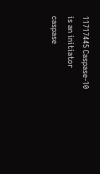11717445 Caspase-10 is an initiator caspase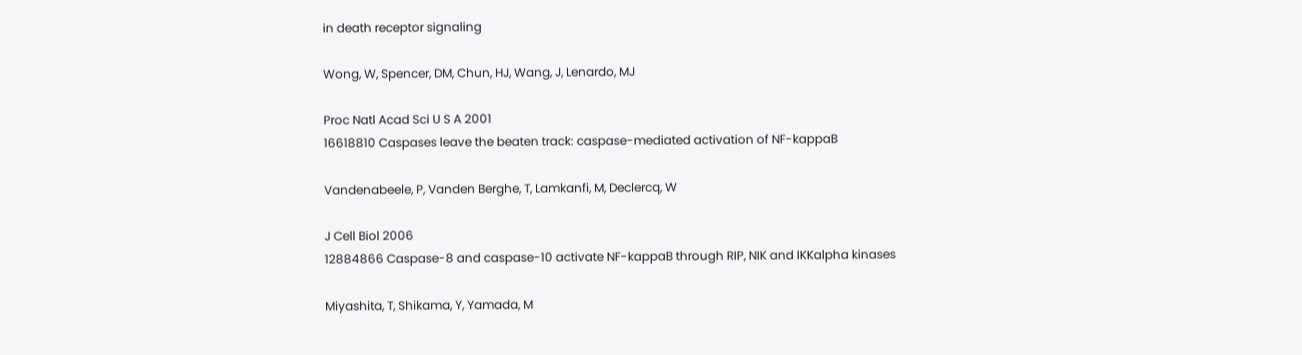in death receptor signaling

Wong, W, Spencer, DM, Chun, HJ, Wang, J, Lenardo, MJ

Proc Natl Acad Sci U S A 2001
16618810 Caspases leave the beaten track: caspase-mediated activation of NF-kappaB

Vandenabeele, P, Vanden Berghe, T, Lamkanfi, M, Declercq, W

J Cell Biol 2006
12884866 Caspase-8 and caspase-10 activate NF-kappaB through RIP, NIK and IKKalpha kinases

Miyashita, T, Shikama, Y, Yamada, M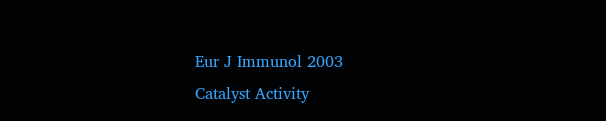Eur J Immunol 2003
Catalyst Activity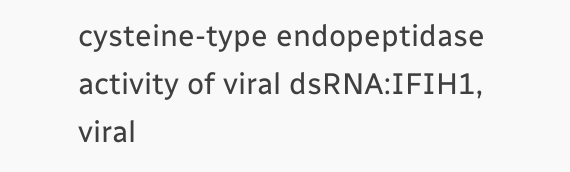cysteine-type endopeptidase activity of viral dsRNA:IFIH1, viral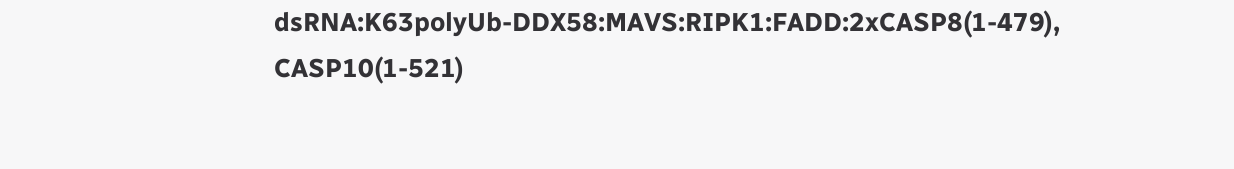dsRNA:K63polyUb-DDX58:MAVS:RIPK1:FADD:2xCASP8(1-479), CASP10(1-521)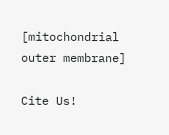[mitochondrial outer membrane]

Cite Us!